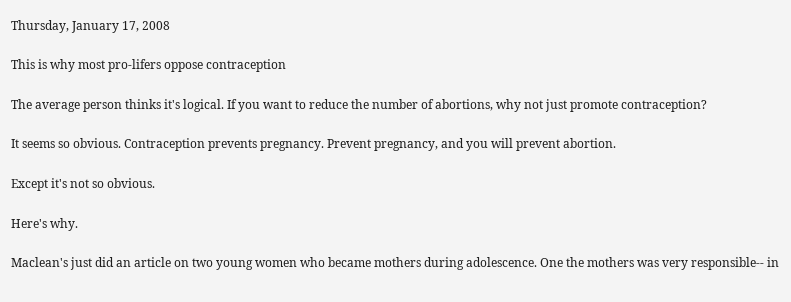Thursday, January 17, 2008

This is why most pro-lifers oppose contraception

The average person thinks it's logical. If you want to reduce the number of abortions, why not just promote contraception?

It seems so obvious. Contraception prevents pregnancy. Prevent pregnancy, and you will prevent abortion.

Except it's not so obvious.

Here's why.

Maclean's just did an article on two young women who became mothers during adolescence. One the mothers was very responsible-- in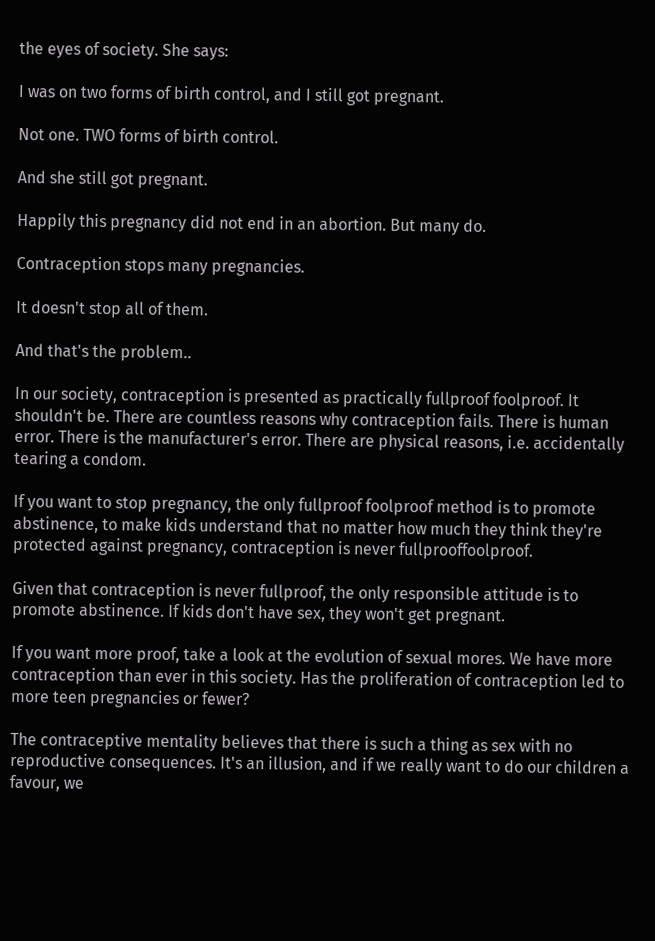the eyes of society. She says:

I was on two forms of birth control, and I still got pregnant.

Not one. TWO forms of birth control.

And she still got pregnant.

Happily this pregnancy did not end in an abortion. But many do.

Contraception stops many pregnancies.

It doesn't stop all of them.

And that's the problem..

In our society, contraception is presented as practically fullproof foolproof. It shouldn't be. There are countless reasons why contraception fails. There is human error. There is the manufacturer's error. There are physical reasons, i.e. accidentally tearing a condom.

If you want to stop pregnancy, the only fullproof foolproof method is to promote abstinence, to make kids understand that no matter how much they think they're protected against pregnancy, contraception is never fullprooffoolproof.

Given that contraception is never fullproof, the only responsible attitude is to promote abstinence. If kids don't have sex, they won't get pregnant.

If you want more proof, take a look at the evolution of sexual mores. We have more contraception than ever in this society. Has the proliferation of contraception led to more teen pregnancies or fewer?

The contraceptive mentality believes that there is such a thing as sex with no reproductive consequences. It's an illusion, and if we really want to do our children a favour, we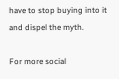have to stop buying into it and dispel the myth.

For more social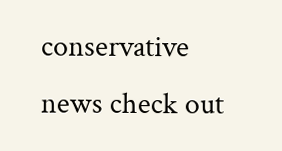conservative news check out